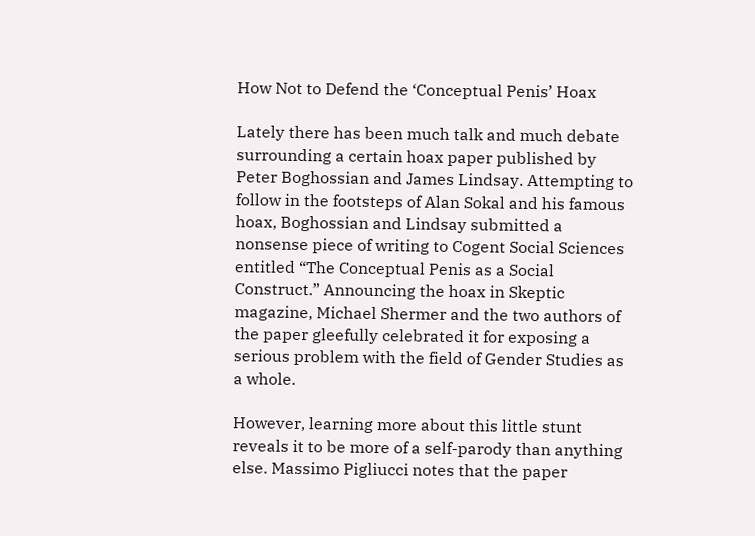How Not to Defend the ‘Conceptual Penis’ Hoax

Lately there has been much talk and much debate surrounding a certain hoax paper published by Peter Boghossian and James Lindsay. Attempting to follow in the footsteps of Alan Sokal and his famous hoax, Boghossian and Lindsay submitted a nonsense piece of writing to Cogent Social Sciences entitled “The Conceptual Penis as a Social Construct.” Announcing the hoax in Skeptic magazine, Michael Shermer and the two authors of the paper gleefully celebrated it for exposing a serious problem with the field of Gender Studies as a whole.

However, learning more about this little stunt reveals it to be more of a self-parody than anything else. Massimo Pigliucci notes that the paper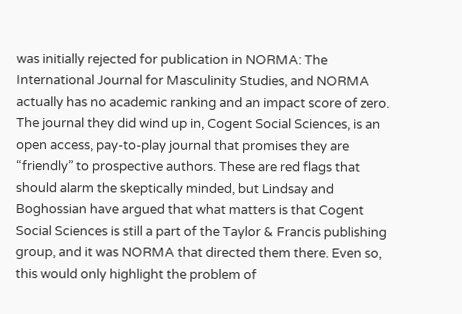was initially rejected for publication in NORMA: The International Journal for Masculinity Studies, and NORMA actually has no academic ranking and an impact score of zero. The journal they did wind up in, Cogent Social Sciences, is an open access, pay-to-play journal that promises they are “friendly” to prospective authors. These are red flags that should alarm the skeptically minded, but Lindsay and Boghossian have argued that what matters is that Cogent Social Sciences is still a part of the Taylor & Francis publishing group, and it was NORMA that directed them there. Even so, this would only highlight the problem of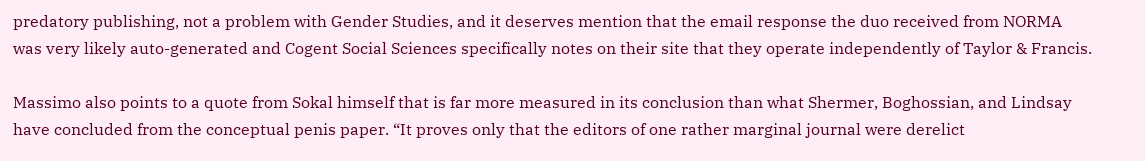predatory publishing, not a problem with Gender Studies, and it deserves mention that the email response the duo received from NORMA was very likely auto-generated and Cogent Social Sciences specifically notes on their site that they operate independently of Taylor & Francis.

Massimo also points to a quote from Sokal himself that is far more measured in its conclusion than what Shermer, Boghossian, and Lindsay have concluded from the conceptual penis paper. “It proves only that the editors of one rather marginal journal were derelict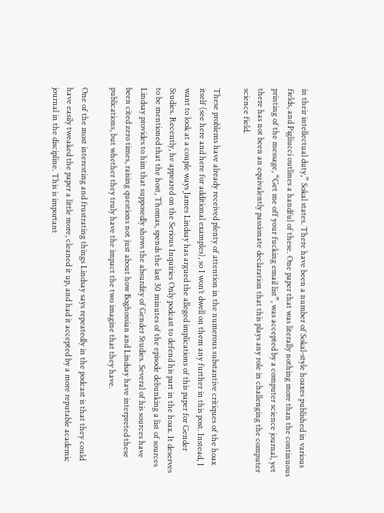in their intellectual duty,” Sokal states. There have been a number of Sokal-style hoaxes published in various fields, and Pigliucci outlines a handful of these. One paper that was literally nothing more than the continuous printing of the message, “Get me off your fucking email list”, was accepted by a computer science journal, yet there has not been an equivalently passionate declaration that this plays any role in challenging the computer science field.

These problems have already received plenty of attention in the numerous substantive critiques of the hoax itself (see here and here for additional examples), so I won’t dwell on them any further in this post. Instead, I want to look at a couple ways James Lindsay has argued the alleged implications of this paper for Gender Studies. Recently, he appeared on the Serious Inquiries Only podcast to defend his part in the hoax. It deserves to be mentioned that the host, Thomas, spends the last 30 minutes of the episode debunking a list of sources Lindsay provides to him that supposedly shows the absurdity of Gender Studies. Several of his sources have been cited zero times, raising questions not just about how Boghossian and Lindsay have interpreted these publications, but whether they truly have the impact the two imagine that they have.

One of the most interesting and frustrating things Lindsay says repeatedly in the podcast is that they could have easily tweaked the paper a little more, cleaned it up, and had it accepted by a more reputable academic journal in the discipline. This is important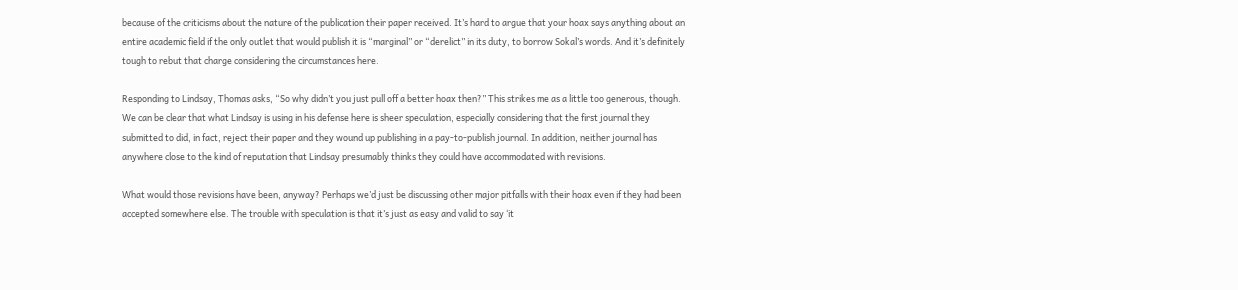because of the criticisms about the nature of the publication their paper received. It’s hard to argue that your hoax says anything about an entire academic field if the only outlet that would publish it is “marginal” or “derelict” in its duty, to borrow Sokal’s words. And it’s definitely tough to rebut that charge considering the circumstances here.

Responding to Lindsay, Thomas asks, “So why didn’t you just pull off a better hoax then?” This strikes me as a little too generous, though. We can be clear that what Lindsay is using in his defense here is sheer speculation, especially considering that the first journal they submitted to did, in fact, reject their paper and they wound up publishing in a pay-to-publish journal. In addition, neither journal has anywhere close to the kind of reputation that Lindsay presumably thinks they could have accommodated with revisions.

What would those revisions have been, anyway? Perhaps we’d just be discussing other major pitfalls with their hoax even if they had been accepted somewhere else. The trouble with speculation is that it’s just as easy and valid to say ‘it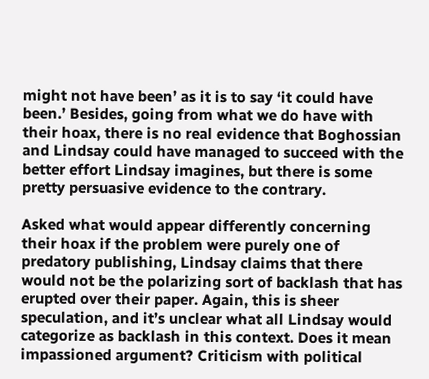might not have been’ as it is to say ‘it could have been.’ Besides, going from what we do have with their hoax, there is no real evidence that Boghossian and Lindsay could have managed to succeed with the better effort Lindsay imagines, but there is some pretty persuasive evidence to the contrary.

Asked what would appear differently concerning their hoax if the problem were purely one of predatory publishing, Lindsay claims that there would not be the polarizing sort of backlash that has erupted over their paper. Again, this is sheer speculation, and it’s unclear what all Lindsay would categorize as backlash in this context. Does it mean impassioned argument? Criticism with political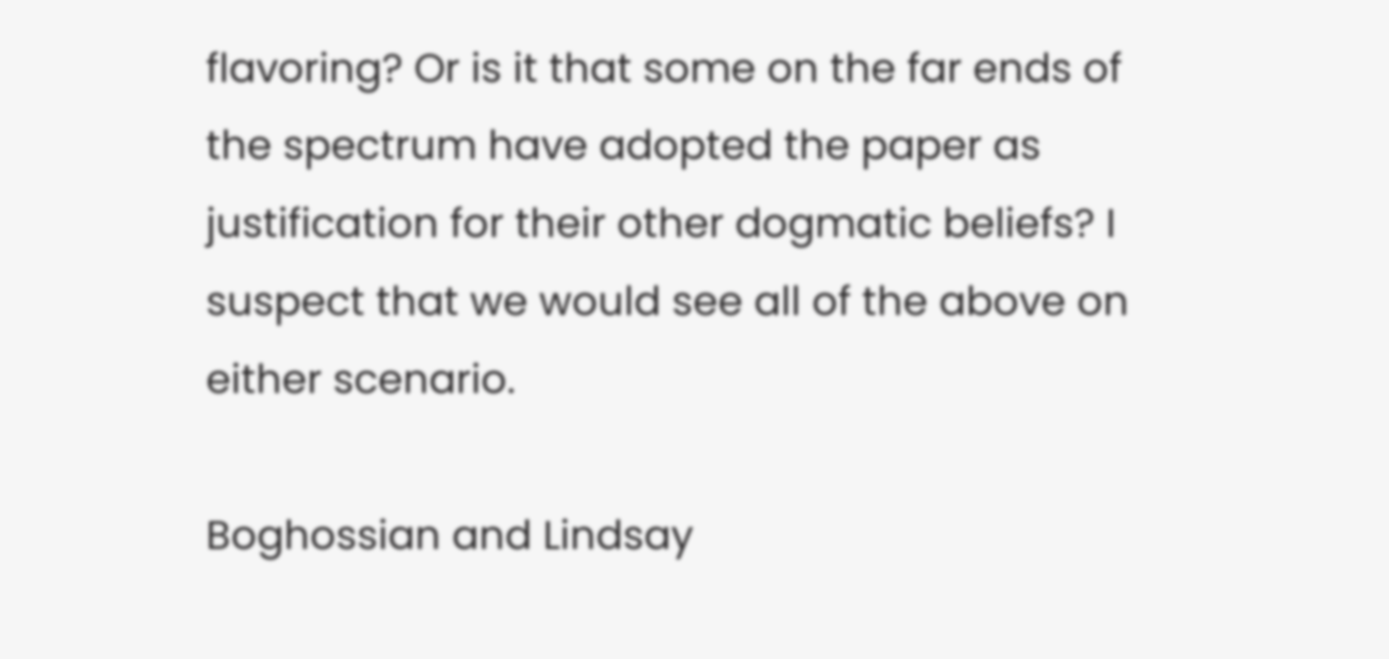flavoring? Or is it that some on the far ends of the spectrum have adopted the paper as justification for their other dogmatic beliefs? I suspect that we would see all of the above on either scenario.

Boghossian and Lindsay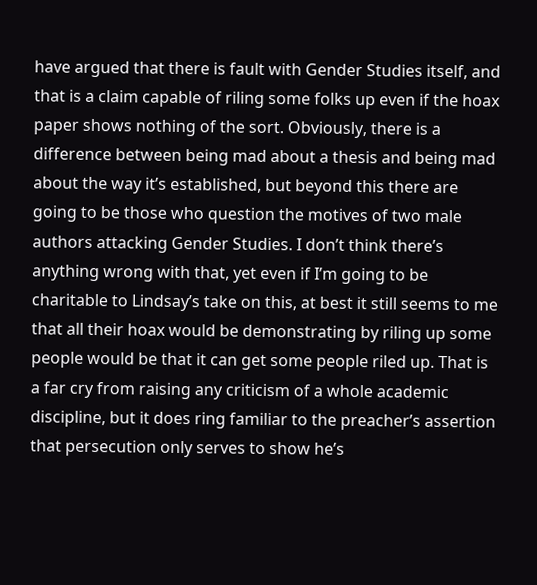have argued that there is fault with Gender Studies itself, and that is a claim capable of riling some folks up even if the hoax paper shows nothing of the sort. Obviously, there is a difference between being mad about a thesis and being mad about the way it’s established, but beyond this there are going to be those who question the motives of two male authors attacking Gender Studies. I don’t think there’s anything wrong with that, yet even if I’m going to be charitable to Lindsay’s take on this, at best it still seems to me that all their hoax would be demonstrating by riling up some people would be that it can get some people riled up. That is a far cry from raising any criticism of a whole academic discipline, but it does ring familiar to the preacher’s assertion that persecution only serves to show he’s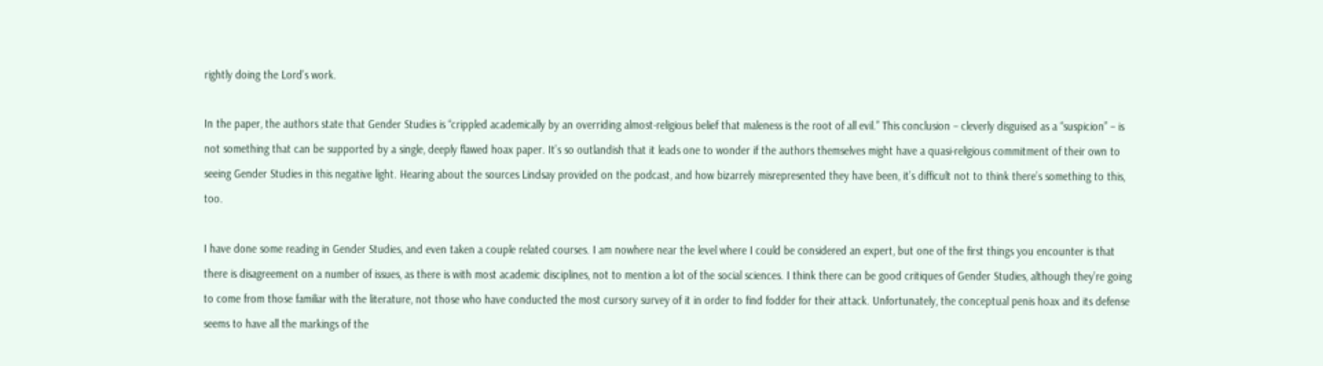rightly doing the Lord’s work.

In the paper, the authors state that Gender Studies is “crippled academically by an overriding almost-religious belief that maleness is the root of all evil.” This conclusion – cleverly disguised as a “suspicion” – is not something that can be supported by a single, deeply flawed hoax paper. It’s so outlandish that it leads one to wonder if the authors themselves might have a quasi-religious commitment of their own to seeing Gender Studies in this negative light. Hearing about the sources Lindsay provided on the podcast, and how bizarrely misrepresented they have been, it’s difficult not to think there’s something to this, too.

I have done some reading in Gender Studies, and even taken a couple related courses. I am nowhere near the level where I could be considered an expert, but one of the first things you encounter is that there is disagreement on a number of issues, as there is with most academic disciplines, not to mention a lot of the social sciences. I think there can be good critiques of Gender Studies, although they’re going to come from those familiar with the literature, not those who have conducted the most cursory survey of it in order to find fodder for their attack. Unfortunately, the conceptual penis hoax and its defense seems to have all the markings of the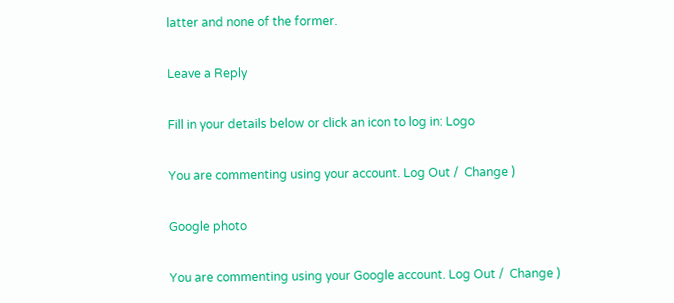latter and none of the former.

Leave a Reply

Fill in your details below or click an icon to log in: Logo

You are commenting using your account. Log Out /  Change )

Google photo

You are commenting using your Google account. Log Out /  Change )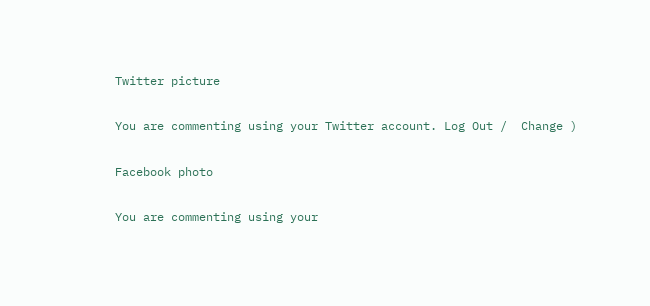Twitter picture

You are commenting using your Twitter account. Log Out /  Change )

Facebook photo

You are commenting using your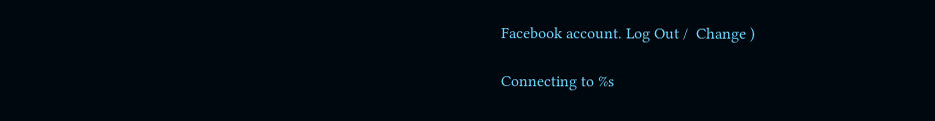Facebook account. Log Out /  Change )

Connecting to %s